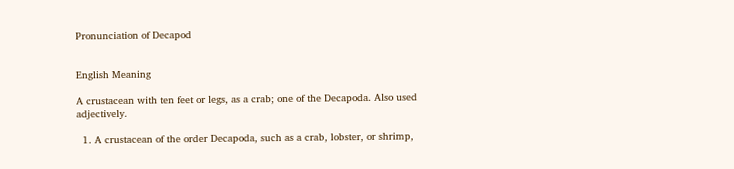Pronunciation of Decapod


English Meaning

A crustacean with ten feet or legs, as a crab; one of the Decapoda. Also used adjectively.

  1. A crustacean of the order Decapoda, such as a crab, lobster, or shrimp,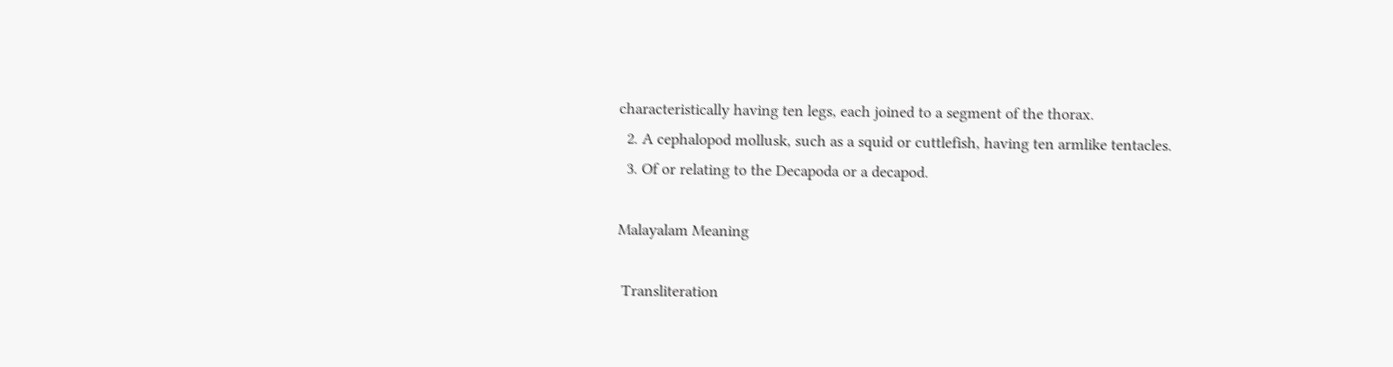characteristically having ten legs, each joined to a segment of the thorax.
  2. A cephalopod mollusk, such as a squid or cuttlefish, having ten armlike tentacles.
  3. Of or relating to the Decapoda or a decapod.

Malayalam Meaning

 Transliteration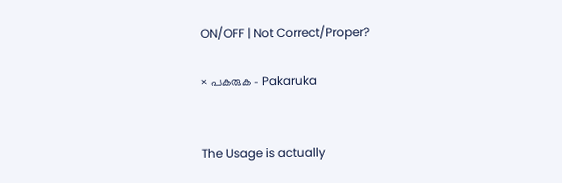ON/OFF | Not Correct/Proper?

× പകരുക - Pakaruka


The Usage is actually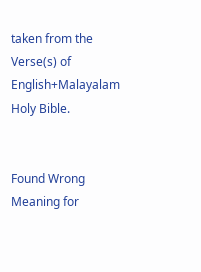taken from the Verse(s) of English+Malayalam Holy Bible.


Found Wrong Meaning for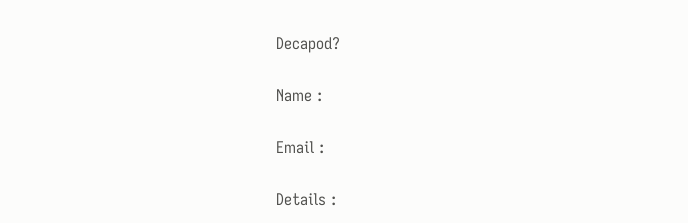Decapod?

Name :

Email :

Details :